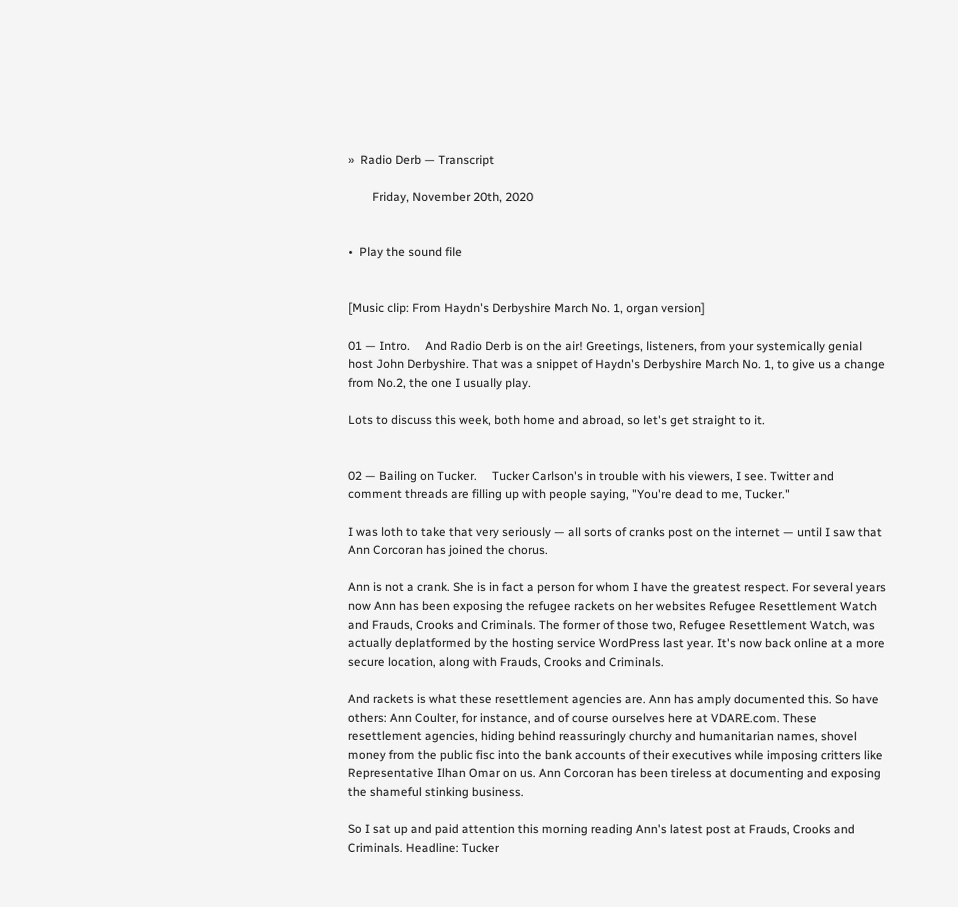»  Radio Derb — Transcript

        Friday, November 20th, 2020


•  Play the sound file


[Music clip: From Haydn's Derbyshire March No. 1, organ version]

01 — Intro.     And Radio Derb is on the air! Greetings, listeners, from your systemically genial host John Derbyshire. That was a snippet of Haydn's Derbyshire March No. 1, to give us a change from No.2, the one I usually play.

Lots to discuss this week, both home and abroad, so let's get straight to it.


02 — Bailing on Tucker.     Tucker Carlson's in trouble with his viewers, I see. Twitter and comment threads are filling up with people saying, "You're dead to me, Tucker."

I was loth to take that very seriously — all sorts of cranks post on the internet — until I saw that Ann Corcoran has joined the chorus.

Ann is not a crank. She is in fact a person for whom I have the greatest respect. For several years now Ann has been exposing the refugee rackets on her websites Refugee Resettlement Watch and Frauds, Crooks and Criminals. The former of those two, Refugee Resettlement Watch, was actually deplatformed by the hosting service WordPress last year. It's now back online at a more secure location, along with Frauds, Crooks and Criminals.

And rackets is what these resettlement agencies are. Ann has amply documented this. So have others: Ann Coulter, for instance, and of course ourselves here at VDARE.com. These resettlement agencies, hiding behind reassuringly churchy and humanitarian names, shovel money from the public fisc into the bank accounts of their executives while imposing critters like Representative Ilhan Omar on us. Ann Corcoran has been tireless at documenting and exposing the shameful stinking business.

So I sat up and paid attention this morning reading Ann's latest post at Frauds, Crooks and Criminals. Headline: Tucker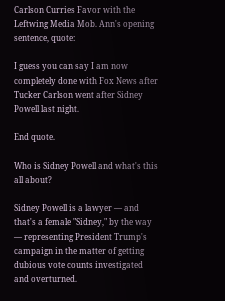Carlson Curries Favor with the Leftwing Media Mob. Ann's opening sentence, quote:

I guess you can say I am now completely done with Fox News after Tucker Carlson went after Sidney Powell last night.

End quote.

Who is Sidney Powell and what's this all about?

Sidney Powell is a lawyer — and that's a female "Sidney," by the way — representing President Trump's campaign in the matter of getting dubious vote counts investigated and overturned.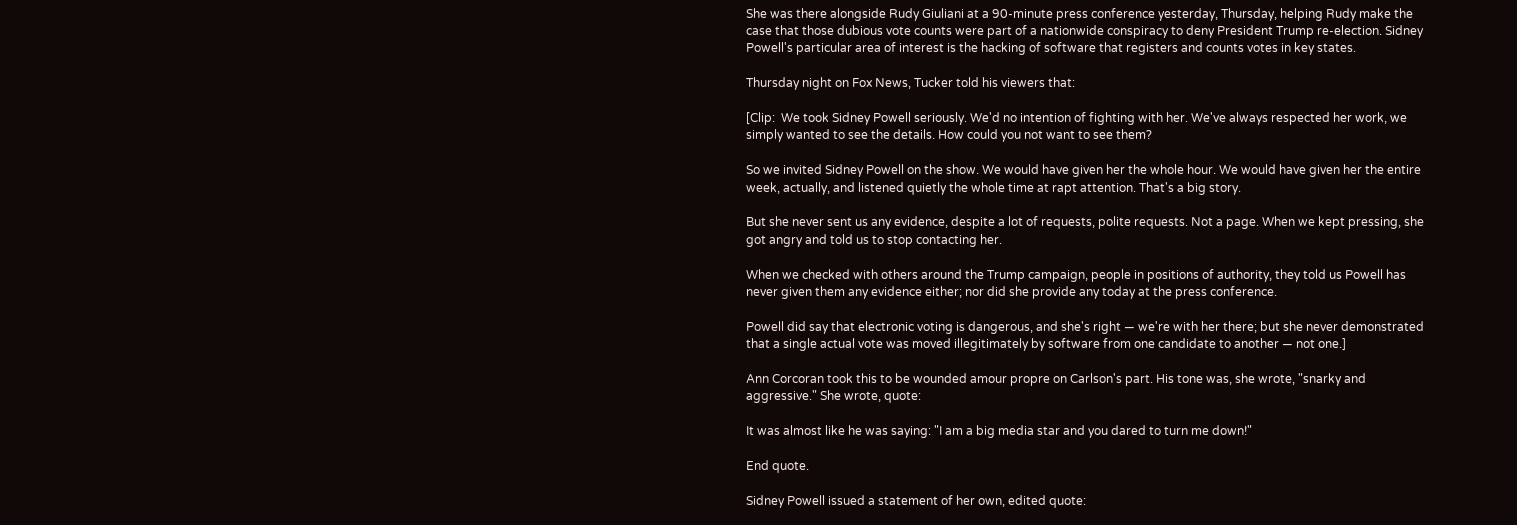She was there alongside Rudy Giuliani at a 90-minute press conference yesterday, Thursday, helping Rudy make the case that those dubious vote counts were part of a nationwide conspiracy to deny President Trump re-election. Sidney Powell's particular area of interest is the hacking of software that registers and counts votes in key states.

Thursday night on Fox News, Tucker told his viewers that:

[Clip:  We took Sidney Powell seriously. We'd no intention of fighting with her. We've always respected her work, we simply wanted to see the details. How could you not want to see them?

So we invited Sidney Powell on the show. We would have given her the whole hour. We would have given her the entire week, actually, and listened quietly the whole time at rapt attention. That's a big story.

But she never sent us any evidence, despite a lot of requests, polite requests. Not a page. When we kept pressing, she got angry and told us to stop contacting her.

When we checked with others around the Trump campaign, people in positions of authority, they told us Powell has never given them any evidence either; nor did she provide any today at the press conference.

Powell did say that electronic voting is dangerous, and she's right — we're with her there; but she never demonstrated that a single actual vote was moved illegitimately by software from one candidate to another — not one.]

Ann Corcoran took this to be wounded amour propre on Carlson's part. His tone was, she wrote, "snarky and aggressive." She wrote, quote:

It was almost like he was saying: "I am a big media star and you dared to turn me down!"

End quote.

Sidney Powell issued a statement of her own, edited quote: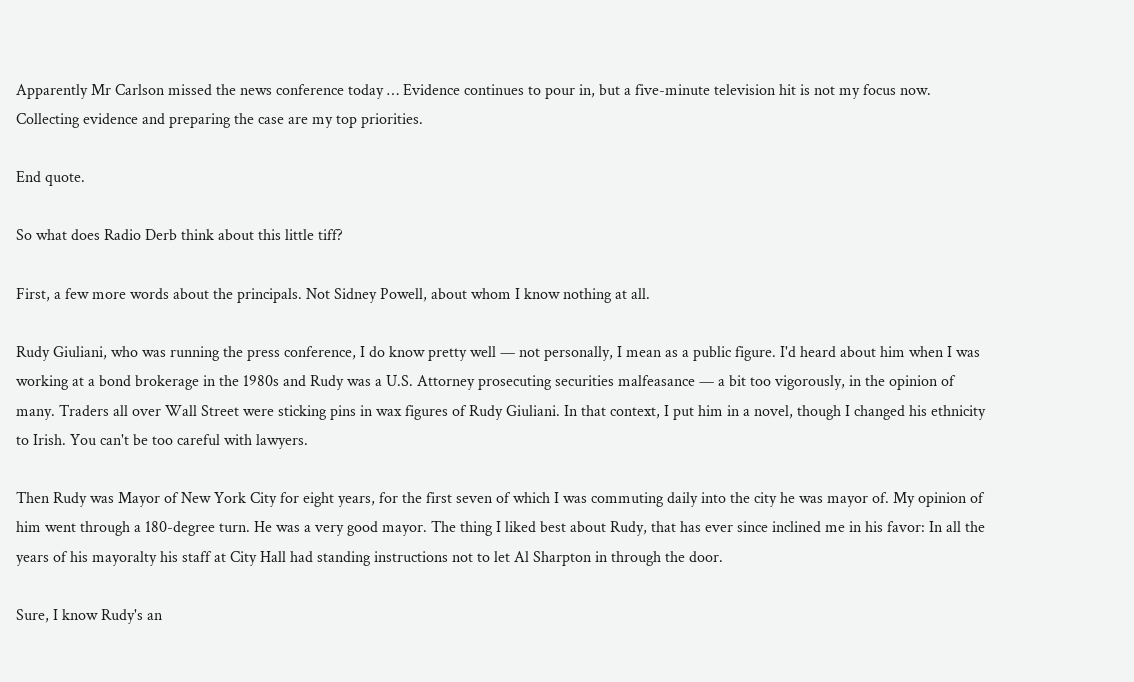Apparently Mr Carlson missed the news conference today … Evidence continues to pour in, but a five-minute television hit is not my focus now. Collecting evidence and preparing the case are my top priorities.

End quote.

So what does Radio Derb think about this little tiff?

First, a few more words about the principals. Not Sidney Powell, about whom I know nothing at all.

Rudy Giuliani, who was running the press conference, I do know pretty well — not personally, I mean as a public figure. I'd heard about him when I was working at a bond brokerage in the 1980s and Rudy was a U.S. Attorney prosecuting securities malfeasance — a bit too vigorously, in the opinion of many. Traders all over Wall Street were sticking pins in wax figures of Rudy Giuliani. In that context, I put him in a novel, though I changed his ethnicity to Irish. You can't be too careful with lawyers.

Then Rudy was Mayor of New York City for eight years, for the first seven of which I was commuting daily into the city he was mayor of. My opinion of him went through a 180-degree turn. He was a very good mayor. The thing I liked best about Rudy, that has ever since inclined me in his favor: In all the years of his mayoralty his staff at City Hall had standing instructions not to let Al Sharpton in through the door.

Sure, I know Rudy's an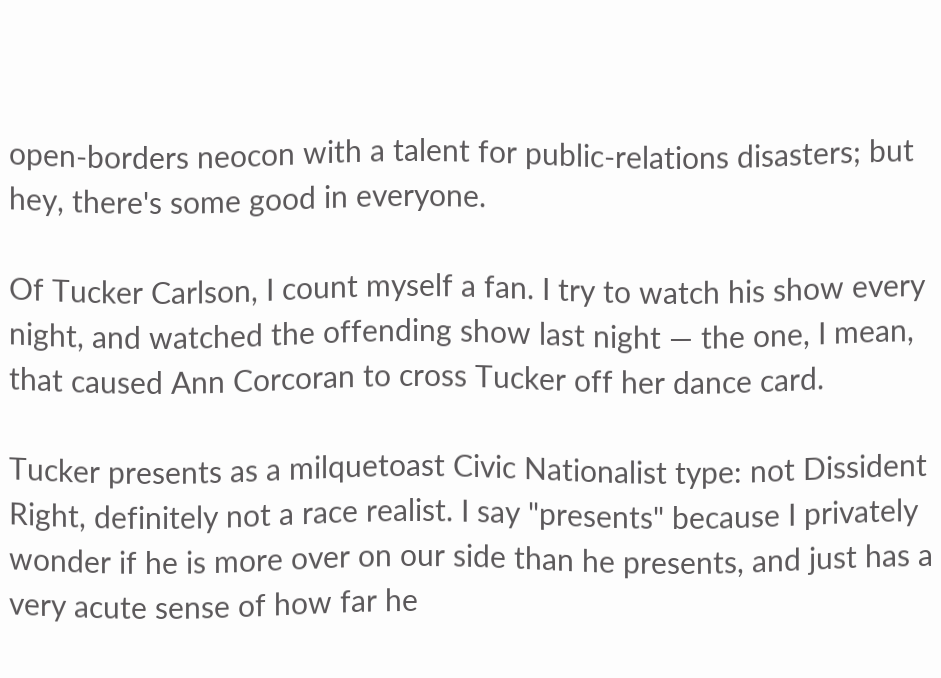open-borders neocon with a talent for public-relations disasters; but hey, there's some good in everyone.

Of Tucker Carlson, I count myself a fan. I try to watch his show every night, and watched the offending show last night — the one, I mean, that caused Ann Corcoran to cross Tucker off her dance card.

Tucker presents as a milquetoast Civic Nationalist type: not Dissident Right, definitely not a race realist. I say "presents" because I privately wonder if he is more over on our side than he presents, and just has a very acute sense of how far he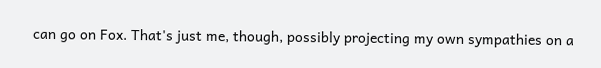can go on Fox. That's just me, though, possibly projecting my own sympathies on a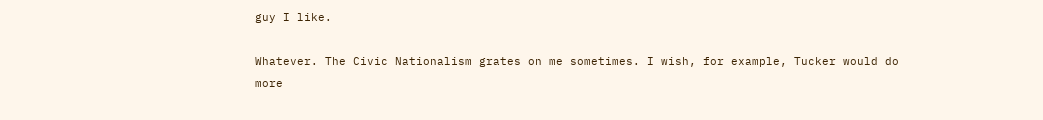guy I like.

Whatever. The Civic Nationalism grates on me sometimes. I wish, for example, Tucker would do more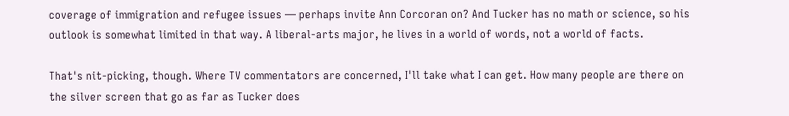coverage of immigration and refugee issues — perhaps invite Ann Corcoran on? And Tucker has no math or science, so his outlook is somewhat limited in that way. A liberal-arts major, he lives in a world of words, not a world of facts.

That's nit-picking, though. Where TV commentators are concerned, I'll take what I can get. How many people are there on the silver screen that go as far as Tucker does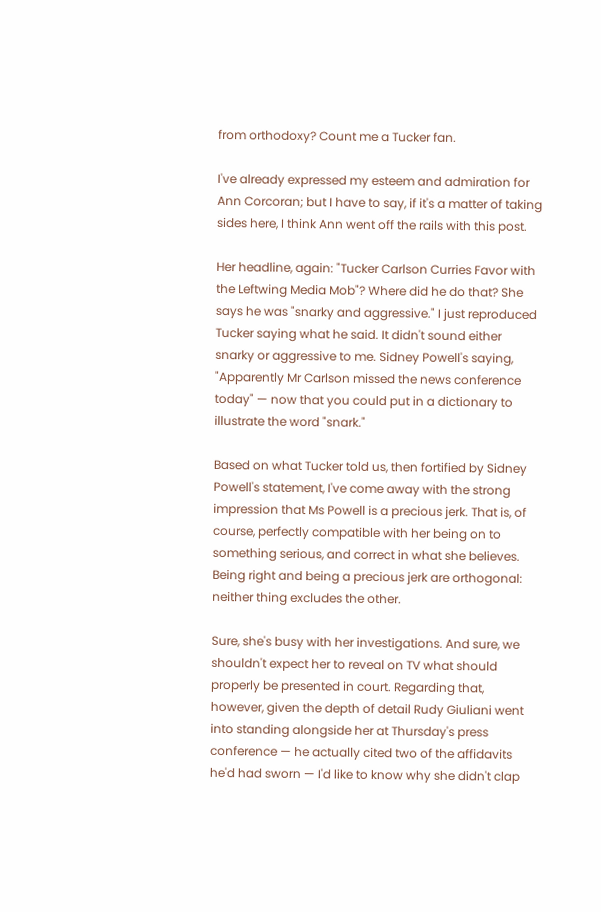from orthodoxy? Count me a Tucker fan.

I've already expressed my esteem and admiration for Ann Corcoran; but I have to say, if it's a matter of taking sides here, I think Ann went off the rails with this post.

Her headline, again: "Tucker Carlson Curries Favor with the Leftwing Media Mob"? Where did he do that? She says he was "snarky and aggressive." I just reproduced Tucker saying what he said. It didn't sound either snarky or aggressive to me. Sidney Powell's saying, "Apparently Mr Carlson missed the news conference today" — now that you could put in a dictionary to illustrate the word "snark."

Based on what Tucker told us, then fortified by Sidney Powell's statement, I've come away with the strong impression that Ms Powell is a precious jerk. That is, of course, perfectly compatible with her being on to something serious, and correct in what she believes. Being right and being a precious jerk are orthogonal: neither thing excludes the other.

Sure, she's busy with her investigations. And sure, we shouldn't expect her to reveal on TV what should properly be presented in court. Regarding that, however, given the depth of detail Rudy Giuliani went into standing alongside her at Thursday's press conference — he actually cited two of the affidavits he'd had sworn — I'd like to know why she didn't clap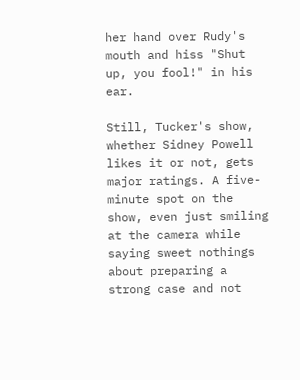her hand over Rudy's mouth and hiss "Shut up, you fool!" in his ear.

Still, Tucker's show, whether Sidney Powell likes it or not, gets major ratings. A five-minute spot on the show, even just smiling at the camera while saying sweet nothings about preparing a strong case and not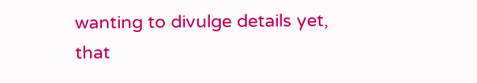wanting to divulge details yet, that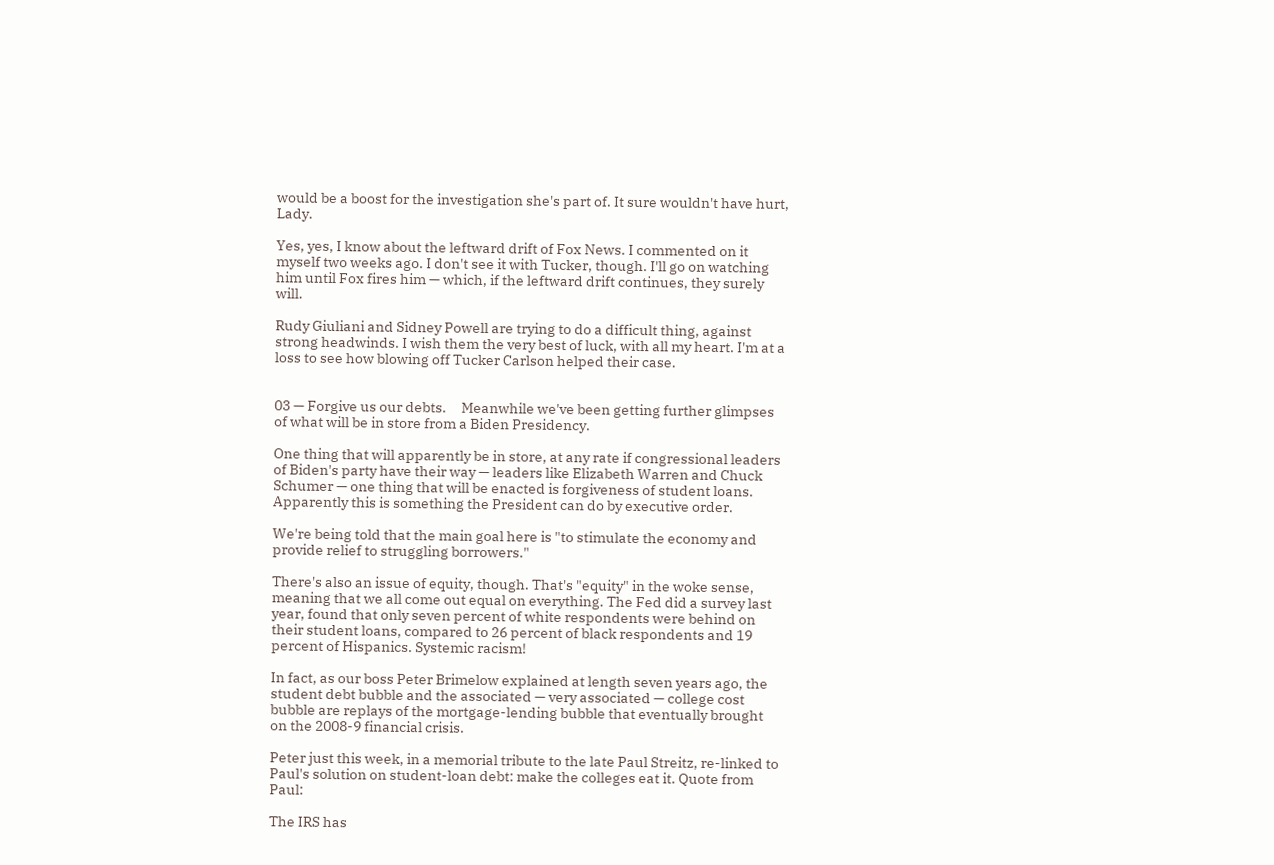would be a boost for the investigation she's part of. It sure wouldn't have hurt, Lady.

Yes, yes, I know about the leftward drift of Fox News. I commented on it myself two weeks ago. I don't see it with Tucker, though. I'll go on watching him until Fox fires him — which, if the leftward drift continues, they surely will.

Rudy Giuliani and Sidney Powell are trying to do a difficult thing, against strong headwinds. I wish them the very best of luck, with all my heart. I'm at a loss to see how blowing off Tucker Carlson helped their case.


03 — Forgive us our debts.     Meanwhile we've been getting further glimpses of what will be in store from a Biden Presidency.

One thing that will apparently be in store, at any rate if congressional leaders of Biden's party have their way — leaders like Elizabeth Warren and Chuck Schumer — one thing that will be enacted is forgiveness of student loans. Apparently this is something the President can do by executive order.

We're being told that the main goal here is "to stimulate the economy and provide relief to struggling borrowers."

There's also an issue of equity, though. That's "equity" in the woke sense, meaning that we all come out equal on everything. The Fed did a survey last year, found that only seven percent of white respondents were behind on their student loans, compared to 26 percent of black respondents and 19 percent of Hispanics. Systemic racism!

In fact, as our boss Peter Brimelow explained at length seven years ago, the student debt bubble and the associated — very associated — college cost bubble are replays of the mortgage-lending bubble that eventually brought on the 2008-9 financial crisis.

Peter just this week, in a memorial tribute to the late Paul Streitz, re-linked to Paul's solution on student-loan debt: make the colleges eat it. Quote from Paul:

The IRS has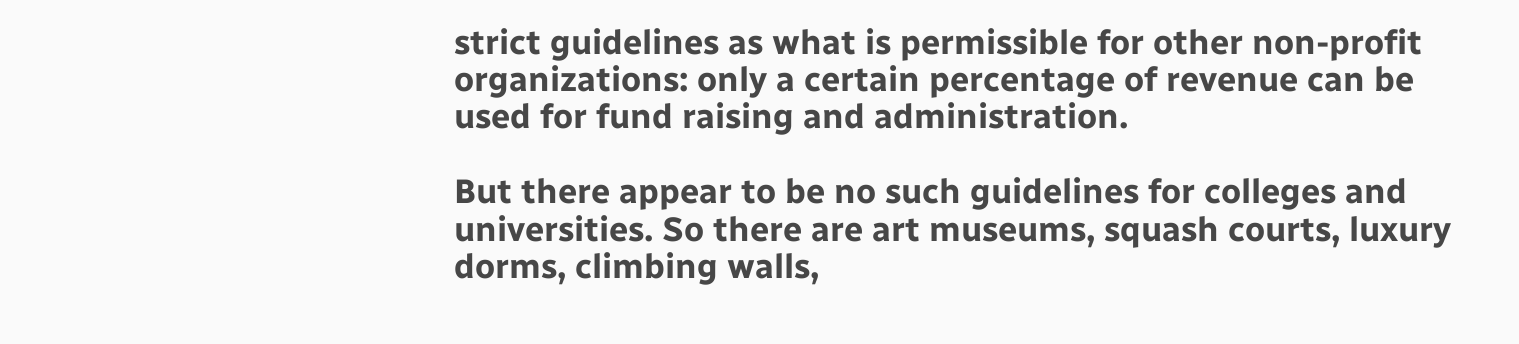strict guidelines as what is permissible for other non-profit organizations: only a certain percentage of revenue can be used for fund raising and administration.

But there appear to be no such guidelines for colleges and universities. So there are art museums, squash courts, luxury dorms, climbing walls,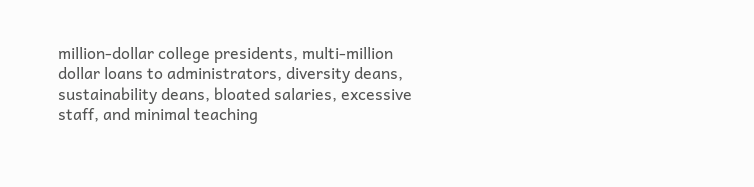million-dollar college presidents, multi-million dollar loans to administrators, diversity deans, sustainability deans, bloated salaries, excessive staff, and minimal teaching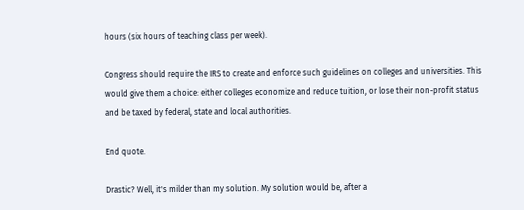hours (six hours of teaching class per week).

Congress should require the IRS to create and enforce such guidelines on colleges and universities. This would give them a choice: either colleges economize and reduce tuition, or lose their non-profit status and be taxed by federal, state and local authorities.

End quote.

Drastic? Well, it's milder than my solution. My solution would be, after a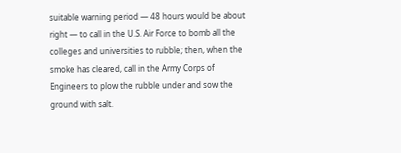suitable warning period — 48 hours would be about right — to call in the U.S. Air Force to bomb all the colleges and universities to rubble; then, when the smoke has cleared, call in the Army Corps of Engineers to plow the rubble under and sow the ground with salt.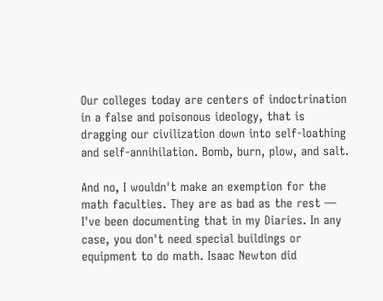Our colleges today are centers of indoctrination in a false and poisonous ideology, that is dragging our civilization down into self-loathing and self-annihilation. Bomb, burn, plow, and salt.

And no, I wouldn't make an exemption for the math faculties. They are as bad as the rest — I've been documenting that in my Diaries. In any case, you don't need special buildings or equipment to do math. Isaac Newton did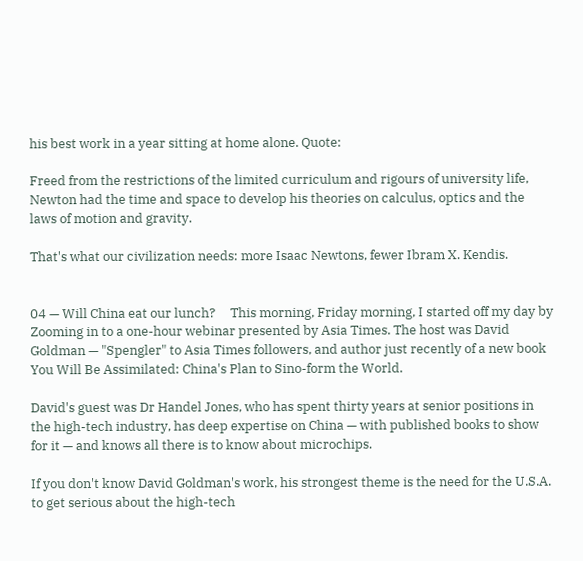his best work in a year sitting at home alone. Quote:

Freed from the restrictions of the limited curriculum and rigours of university life, Newton had the time and space to develop his theories on calculus, optics and the laws of motion and gravity.

That's what our civilization needs: more Isaac Newtons, fewer Ibram X. Kendis.


04 — Will China eat our lunch?     This morning, Friday morning, I started off my day by Zooming in to a one-hour webinar presented by Asia Times. The host was David Goldman — "Spengler" to Asia Times followers, and author just recently of a new book You Will Be Assimilated: China's Plan to Sino-form the World.

David's guest was Dr Handel Jones, who has spent thirty years at senior positions in the high-tech industry, has deep expertise on China — with published books to show for it — and knows all there is to know about microchips.

If you don't know David Goldman's work, his strongest theme is the need for the U.S.A. to get serious about the high-tech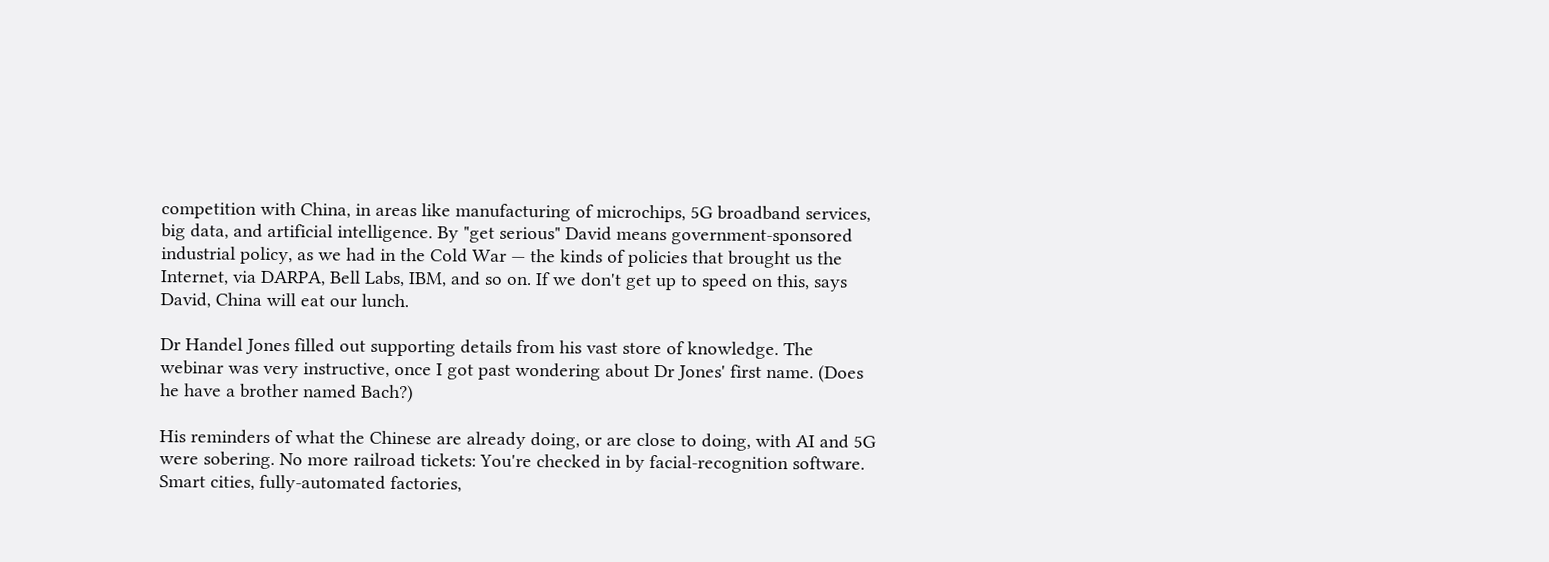competition with China, in areas like manufacturing of microchips, 5G broadband services, big data, and artificial intelligence. By "get serious" David means government-sponsored industrial policy, as we had in the Cold War — the kinds of policies that brought us the Internet, via DARPA, Bell Labs, IBM, and so on. If we don't get up to speed on this, says David, China will eat our lunch.

Dr Handel Jones filled out supporting details from his vast store of knowledge. The webinar was very instructive, once I got past wondering about Dr Jones' first name. (Does he have a brother named Bach?)

His reminders of what the Chinese are already doing, or are close to doing, with AI and 5G were sobering. No more railroad tickets: You're checked in by facial-recognition software. Smart cities, fully-automated factories,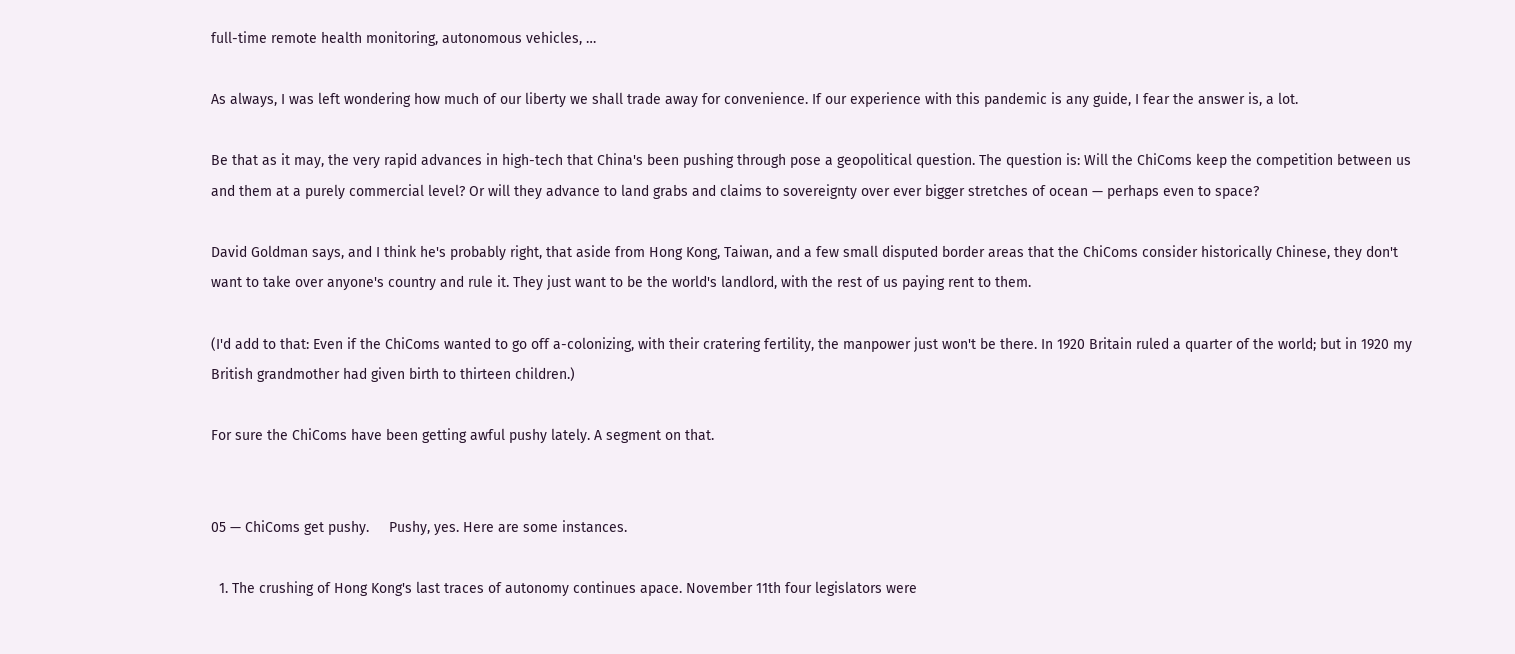full-time remote health monitoring, autonomous vehicles, …

As always, I was left wondering how much of our liberty we shall trade away for convenience. If our experience with this pandemic is any guide, I fear the answer is, a lot.

Be that as it may, the very rapid advances in high-tech that China's been pushing through pose a geopolitical question. The question is: Will the ChiComs keep the competition between us and them at a purely commercial level? Or will they advance to land grabs and claims to sovereignty over ever bigger stretches of ocean — perhaps even to space?

David Goldman says, and I think he's probably right, that aside from Hong Kong, Taiwan, and a few small disputed border areas that the ChiComs consider historically Chinese, they don't want to take over anyone's country and rule it. They just want to be the world's landlord, with the rest of us paying rent to them.

(I'd add to that: Even if the ChiComs wanted to go off a-colonizing, with their cratering fertility, the manpower just won't be there. In 1920 Britain ruled a quarter of the world; but in 1920 my British grandmother had given birth to thirteen children.)

For sure the ChiComs have been getting awful pushy lately. A segment on that.


05 — ChiComs get pushy.     Pushy, yes. Here are some instances.

  1. The crushing of Hong Kong's last traces of autonomy continues apace. November 11th four legislators were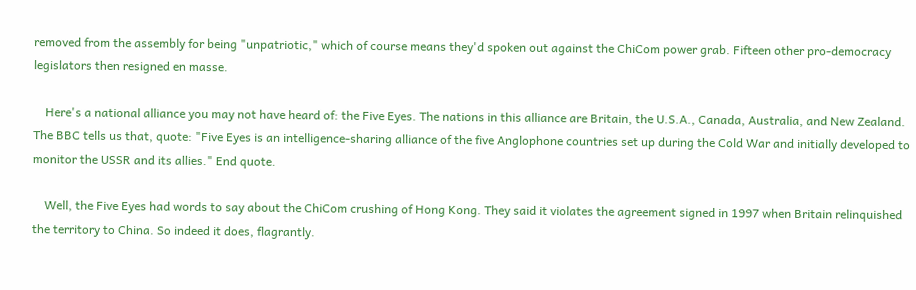removed from the assembly for being "unpatriotic," which of course means they'd spoken out against the ChiCom power grab. Fifteen other pro-democracy legislators then resigned en masse.

    Here's a national alliance you may not have heard of: the Five Eyes. The nations in this alliance are Britain, the U.S.A., Canada, Australia, and New Zealand. The BBC tells us that, quote: "Five Eyes is an intelligence-sharing alliance of the five Anglophone countries set up during the Cold War and initially developed to monitor the USSR and its allies." End quote.

    Well, the Five Eyes had words to say about the ChiCom crushing of Hong Kong. They said it violates the agreement signed in 1997 when Britain relinquished the territory to China. So indeed it does, flagrantly.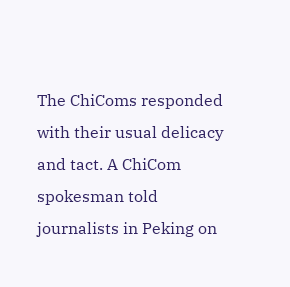The ChiComs responded with their usual delicacy and tact. A ChiCom spokesman told journalists in Peking on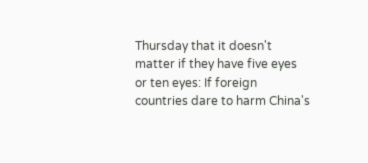Thursday that it doesn't matter if they have five eyes or ten eyes: If foreign countries dare to harm China's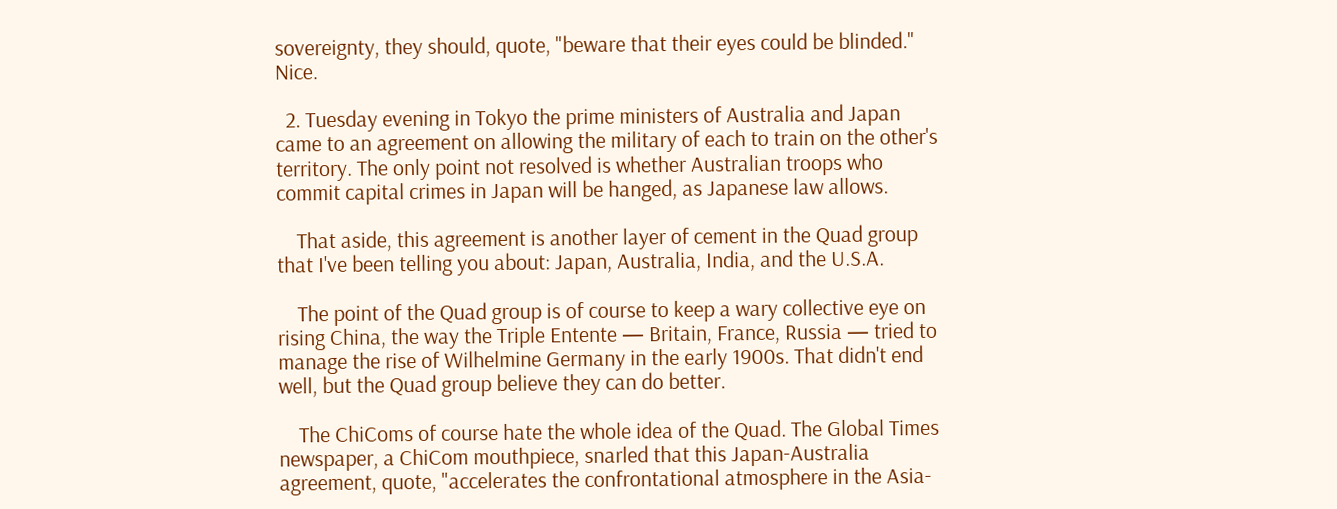sovereignty, they should, quote, "beware that their eyes could be blinded." Nice.

  2. Tuesday evening in Tokyo the prime ministers of Australia and Japan came to an agreement on allowing the military of each to train on the other's territory. The only point not resolved is whether Australian troops who commit capital crimes in Japan will be hanged, as Japanese law allows.

    That aside, this agreement is another layer of cement in the Quad group that I've been telling you about: Japan, Australia, India, and the U.S.A.

    The point of the Quad group is of course to keep a wary collective eye on rising China, the way the Triple Entente — Britain, France, Russia — tried to manage the rise of Wilhelmine Germany in the early 1900s. That didn't end well, but the Quad group believe they can do better.

    The ChiComs of course hate the whole idea of the Quad. The Global Times newspaper, a ChiCom mouthpiece, snarled that this Japan-Australia agreement, quote, "accelerates the confrontational atmosphere in the Asia-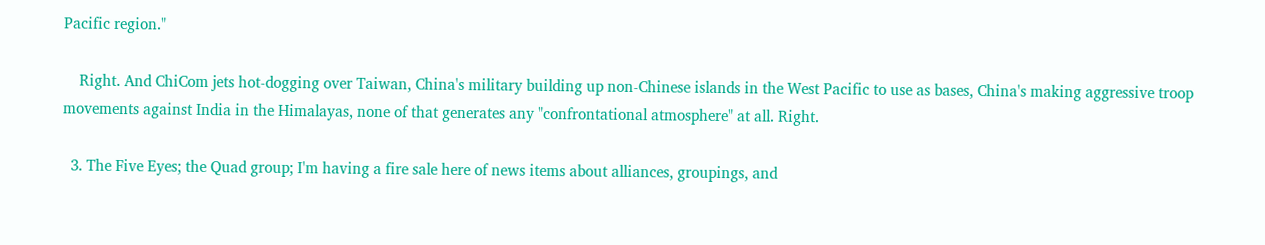Pacific region."

    Right. And ChiCom jets hot-dogging over Taiwan, China's military building up non-Chinese islands in the West Pacific to use as bases, China's making aggressive troop movements against India in the Himalayas, none of that generates any "confrontational atmosphere" at all. Right.

  3. The Five Eyes; the Quad group; I'm having a fire sale here of news items about alliances, groupings, and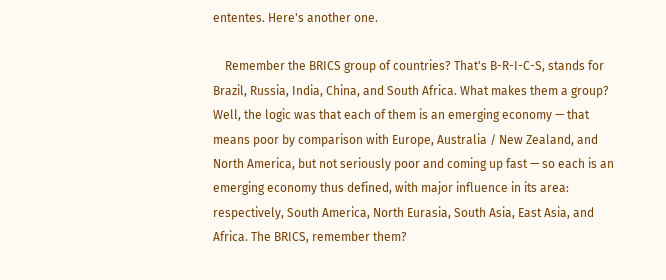ententes. Here's another one.

    Remember the BRICS group of countries? That's B-R-I-C-S, stands for Brazil, Russia, India, China, and South Africa. What makes them a group? Well, the logic was that each of them is an emerging economy — that means poor by comparison with Europe, Australia / New Zealand, and North America, but not seriously poor and coming up fast — so each is an emerging economy thus defined, with major influence in its area: respectively, South America, North Eurasia, South Asia, East Asia, and Africa. The BRICS, remember them?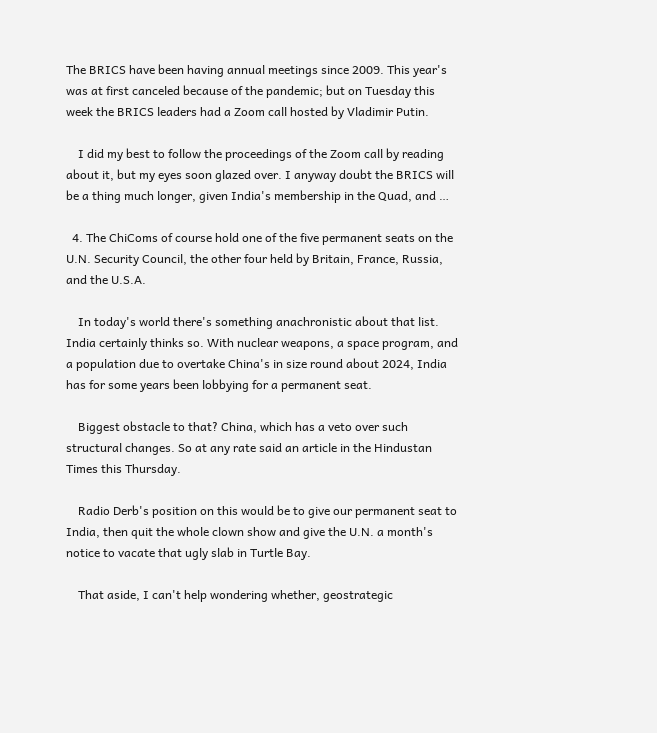The BRICS have been having annual meetings since 2009. This year's was at first canceled because of the pandemic; but on Tuesday this week the BRICS leaders had a Zoom call hosted by Vladimir Putin.

    I did my best to follow the proceedings of the Zoom call by reading about it, but my eyes soon glazed over. I anyway doubt the BRICS will be a thing much longer, given India's membership in the Quad, and …

  4. The ChiComs of course hold one of the five permanent seats on the U.N. Security Council, the other four held by Britain, France, Russia, and the U.S.A.

    In today's world there's something anachronistic about that list. India certainly thinks so. With nuclear weapons, a space program, and a population due to overtake China's in size round about 2024, India has for some years been lobbying for a permanent seat.

    Biggest obstacle to that? China, which has a veto over such structural changes. So at any rate said an article in the Hindustan Times this Thursday.

    Radio Derb's position on this would be to give our permanent seat to India, then quit the whole clown show and give the U.N. a month's notice to vacate that ugly slab in Turtle Bay.

    That aside, I can't help wondering whether, geostrategic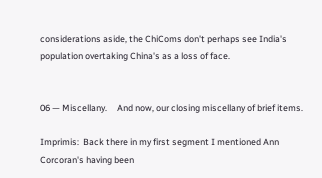considerations aside, the ChiComs don't perhaps see India's population overtaking China's as a loss of face.


06 — Miscellany.     And now, our closing miscellany of brief items.

Imprimis:  Back there in my first segment I mentioned Ann Corcoran's having been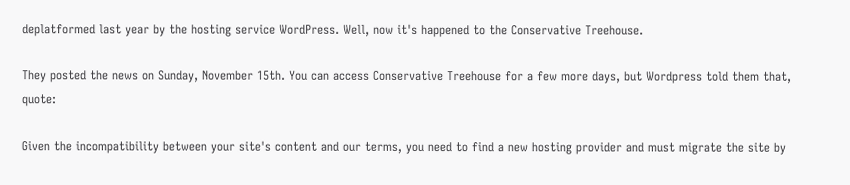deplatformed last year by the hosting service WordPress. Well, now it's happened to the Conservative Treehouse.

They posted the news on Sunday, November 15th. You can access Conservative Treehouse for a few more days, but Wordpress told them that, quote:

Given the incompatibility between your site's content and our terms, you need to find a new hosting provider and must migrate the site by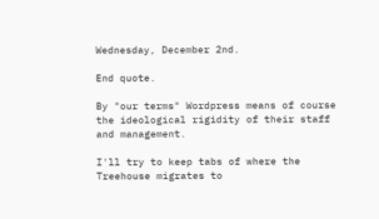Wednesday, December 2nd.

End quote.

By "our terms" Wordpress means of course the ideological rigidity of their staff and management.

I'll try to keep tabs of where the Treehouse migrates to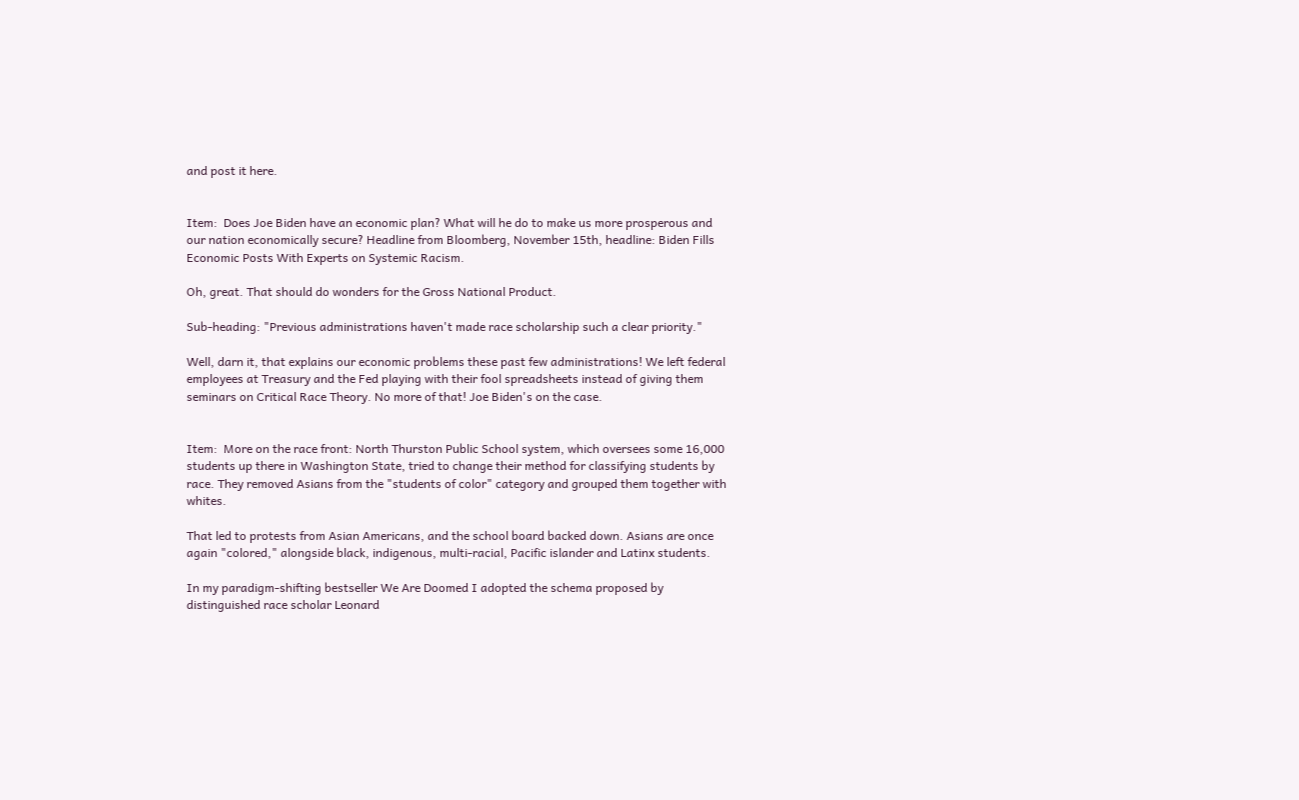and post it here.


Item:  Does Joe Biden have an economic plan? What will he do to make us more prosperous and our nation economically secure? Headline from Bloomberg, November 15th, headline: Biden Fills Economic Posts With Experts on Systemic Racism.

Oh, great. That should do wonders for the Gross National Product.

Sub-heading: "Previous administrations haven't made race scholarship such a clear priority."

Well, darn it, that explains our economic problems these past few administrations! We left federal employees at Treasury and the Fed playing with their fool spreadsheets instead of giving them seminars on Critical Race Theory. No more of that! Joe Biden's on the case.


Item:  More on the race front: North Thurston Public School system, which oversees some 16,000 students up there in Washington State, tried to change their method for classifying students by race. They removed Asians from the "students of color" category and grouped them together with whites.

That led to protests from Asian Americans, and the school board backed down. Asians are once again "colored," alongside black, indigenous, multi-racial, Pacific islander and Latinx students.

In my paradigm-shifting bestseller We Are Doomed I adopted the schema proposed by distinguished race scholar Leonard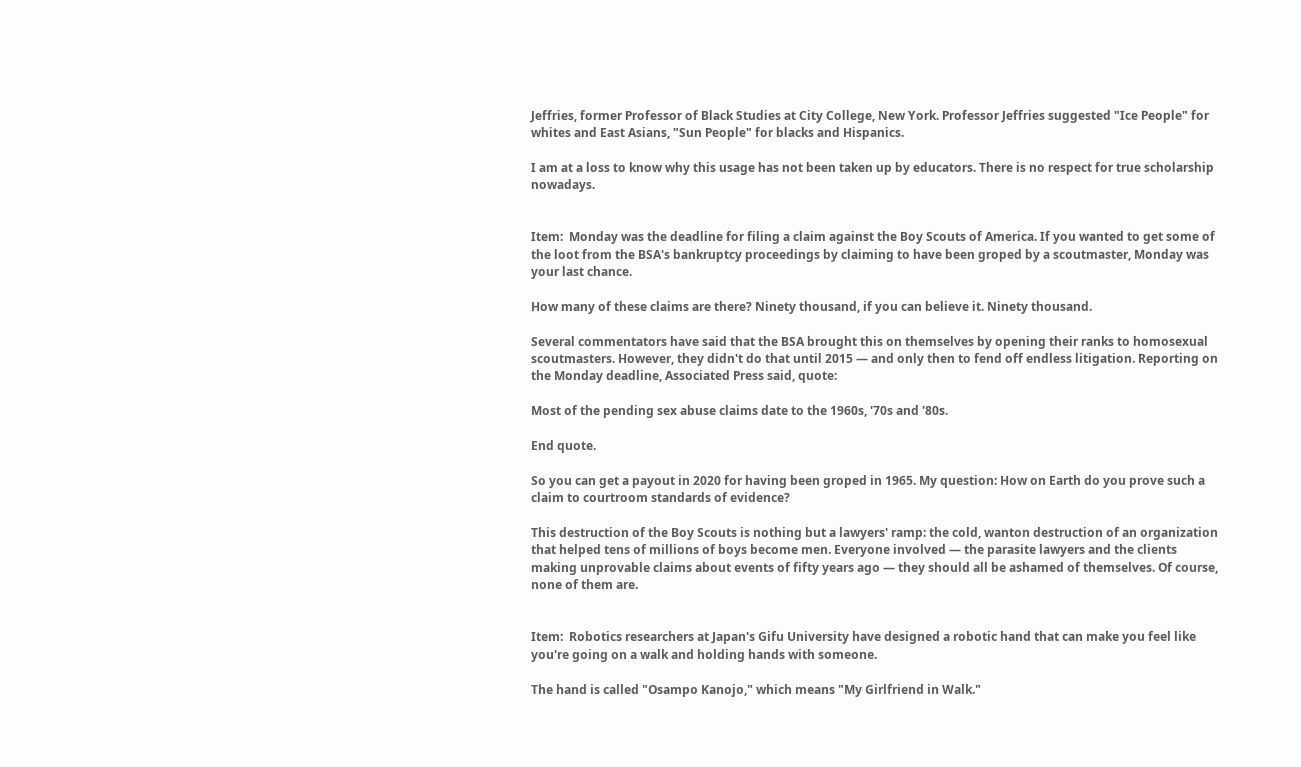Jeffries, former Professor of Black Studies at City College, New York. Professor Jeffries suggested "Ice People" for whites and East Asians, "Sun People" for blacks and Hispanics.

I am at a loss to know why this usage has not been taken up by educators. There is no respect for true scholarship nowadays.


Item:  Monday was the deadline for filing a claim against the Boy Scouts of America. If you wanted to get some of the loot from the BSA's bankruptcy proceedings by claiming to have been groped by a scoutmaster, Monday was your last chance.

How many of these claims are there? Ninety thousand, if you can believe it. Ninety thousand.

Several commentators have said that the BSA brought this on themselves by opening their ranks to homosexual scoutmasters. However, they didn't do that until 2015 — and only then to fend off endless litigation. Reporting on the Monday deadline, Associated Press said, quote:

Most of the pending sex abuse claims date to the 1960s, '70s and '80s.

End quote.

So you can get a payout in 2020 for having been groped in 1965. My question: How on Earth do you prove such a claim to courtroom standards of evidence?

This destruction of the Boy Scouts is nothing but a lawyers' ramp: the cold, wanton destruction of an organization that helped tens of millions of boys become men. Everyone involved — the parasite lawyers and the clients making unprovable claims about events of fifty years ago — they should all be ashamed of themselves. Of course, none of them are.


Item:  Robotics researchers at Japan's Gifu University have designed a robotic hand that can make you feel like you're going on a walk and holding hands with someone.

The hand is called "Osampo Kanojo," which means "My Girlfriend in Walk."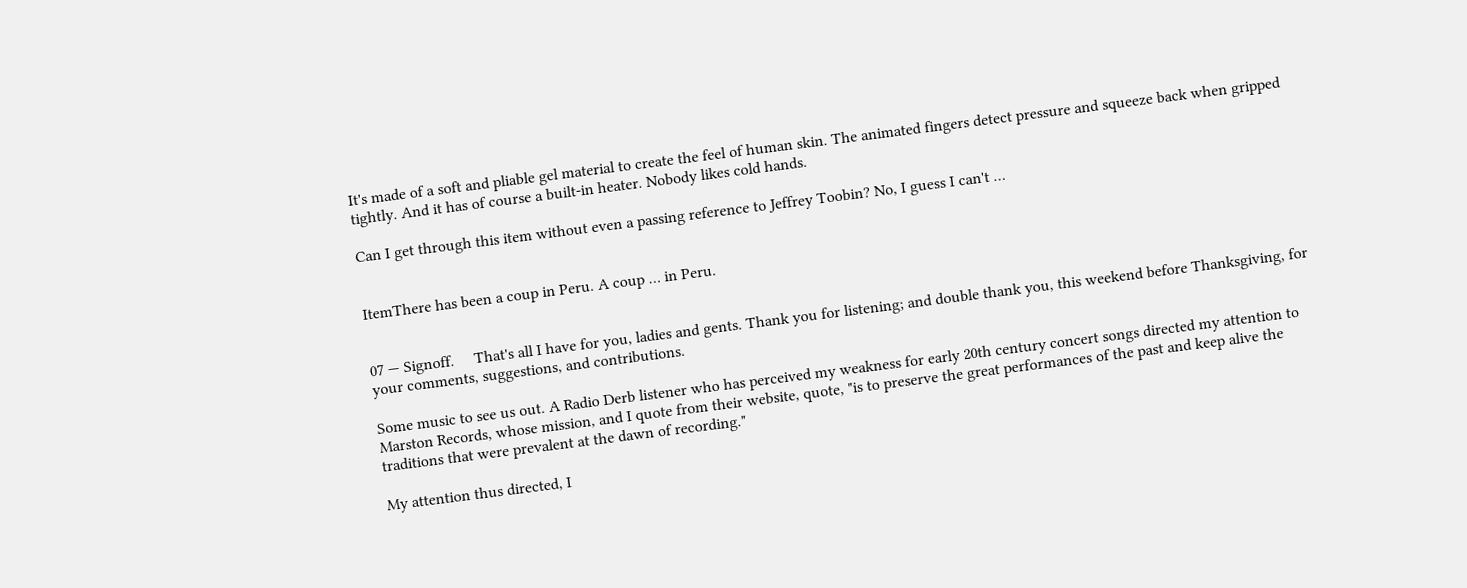It's made of a soft and pliable gel material to create the feel of human skin. The animated fingers detect pressure and squeeze back when gripped tightly. And it has of course a built-in heater. Nobody likes cold hands.

Can I get through this item without even a passing reference to Jeffrey Toobin? No, I guess I can't …


ItemThere has been a coup in Peru. A coup … in Peru.


07 — Signoff.     That's all I have for you, ladies and gents. Thank you for listening; and double thank you, this weekend before Thanksgiving, for your comments, suggestions, and contributions.

Some music to see us out. A Radio Derb listener who has perceived my weakness for early 20th century concert songs directed my attention to Marston Records, whose mission, and I quote from their website, quote, "is to preserve the great performances of the past and keep alive the traditions that were prevalent at the dawn of recording."

My attention thus directed, I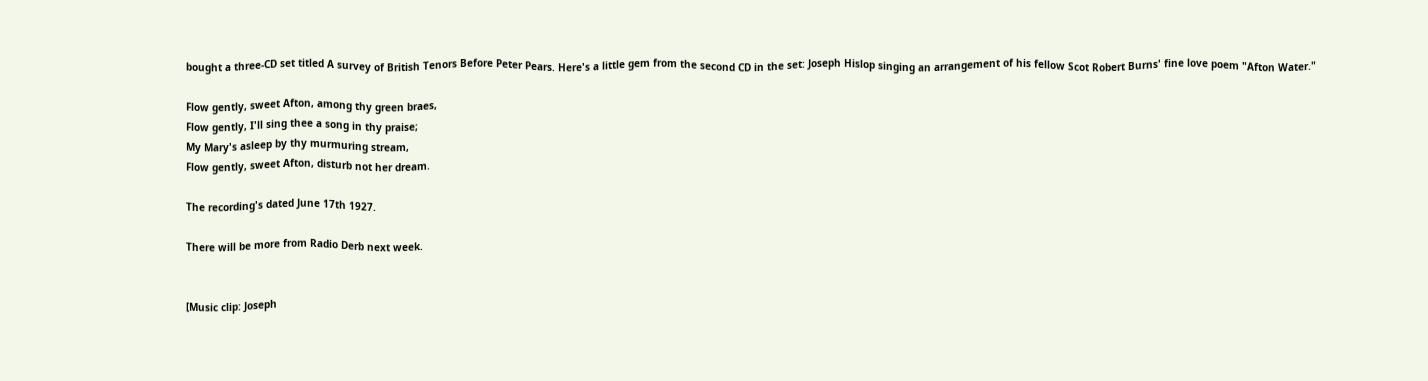bought a three-CD set titled A survey of British Tenors Before Peter Pears. Here's a little gem from the second CD in the set: Joseph Hislop singing an arrangement of his fellow Scot Robert Burns' fine love poem "Afton Water."

Flow gently, sweet Afton, among thy green braes,
Flow gently, I'll sing thee a song in thy praise;
My Mary's asleep by thy murmuring stream,
Flow gently, sweet Afton, disturb not her dream.

The recording's dated June 17th 1927.

There will be more from Radio Derb next week.


[Music clip: Joseph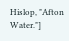Hislop, "Afton Water."]